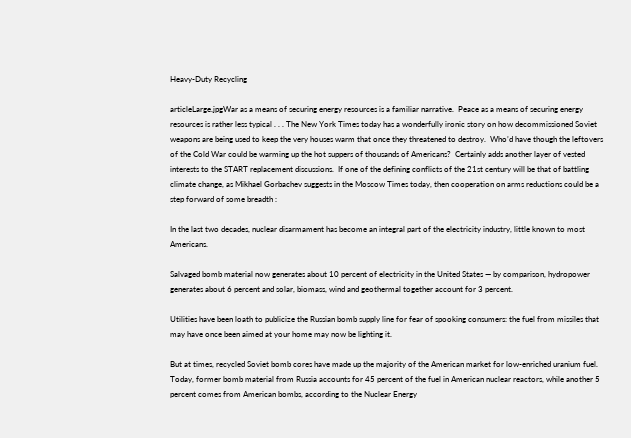Heavy-Duty Recycling

articleLarge.jpgWar as a means of securing energy resources is a familiar narrative.  Peace as a means of securing energy resources is rather less typical . . . The New York Times today has a wonderfully ironic story on how decommissioned Soviet weapons are being used to keep the very houses warm that once they threatened to destroy.  Who’d have though the leftovers of the Cold War could be warming up the hot suppers of thousands of Americans?  Certainly adds another layer of vested interests to the START replacement discussions.  If one of the defining conflicts of the 21st century will be that of battling climate change, as Mikhael Gorbachev suggests in the Moscow Times today, then cooperation on arms reductions could be a step forward of some breadth :

In the last two decades, nuclear disarmament has become an integral part of the electricity industry, little known to most Americans.

Salvaged bomb material now generates about 10 percent of electricity in the United States — by comparison, hydropower generates about 6 percent and solar, biomass, wind and geothermal together account for 3 percent.

Utilities have been loath to publicize the Russian bomb supply line for fear of spooking consumers: the fuel from missiles that may have once been aimed at your home may now be lighting it.

But at times, recycled Soviet bomb cores have made up the majority of the American market for low-enriched uranium fuel. Today, former bomb material from Russia accounts for 45 percent of the fuel in American nuclear reactors, while another 5 percent comes from American bombs, according to the Nuclear Energy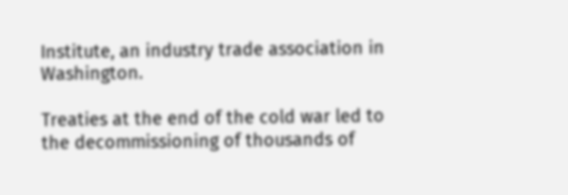Institute, an industry trade association in Washington.

Treaties at the end of the cold war led to the decommissioning of thousands of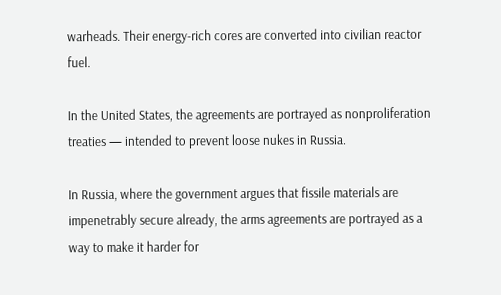warheads. Their energy-rich cores are converted into civilian reactor fuel.

In the United States, the agreements are portrayed as nonproliferation treaties — intended to prevent loose nukes in Russia.

In Russia, where the government argues that fissile materials are impenetrably secure already, the arms agreements are portrayed as a way to make it harder for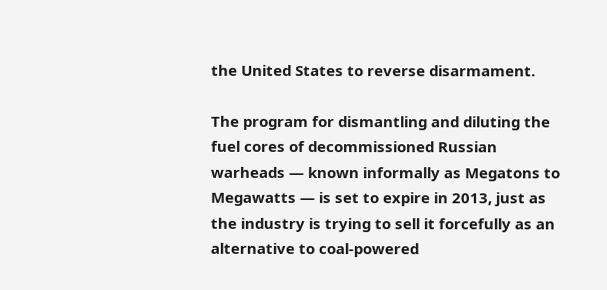the United States to reverse disarmament.

The program for dismantling and diluting the fuel cores of decommissioned Russian warheads — known informally as Megatons to Megawatts — is set to expire in 2013, just as the industry is trying to sell it forcefully as an alternative to coal-powered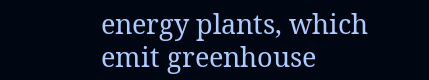energy plants, which emit greenhouse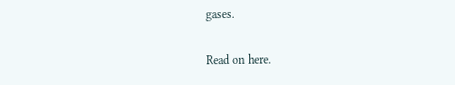gases.

Read on here.